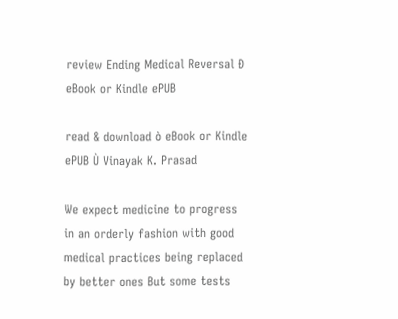review Ending Medical Reversal Ð eBook or Kindle ePUB

read & download ò eBook or Kindle ePUB Ù Vinayak K. Prasad

We expect medicine to progress in an orderly fashion with good medical practices being replaced by better ones But some tests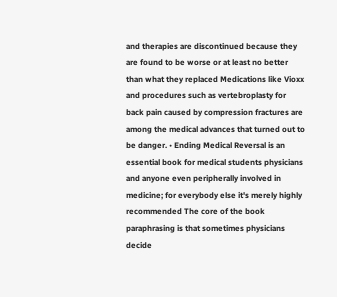and therapies are discontinued because they are found to be worse or at least no better than what they replaced Medications like Vioxx and procedures such as vertebroplasty for back pain caused by compression fractures are among the medical advances that turned out to be danger. • Ending Medical Reversal is an essential book for medical students physicians and anyone even peripherally involved in medicine; for everybody else it's merely highly recommended The core of the book paraphrasing is that sometimes physicians decide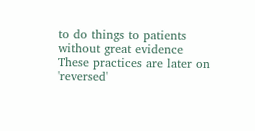to do things to patients without great evidence These practices are later on 'reversed'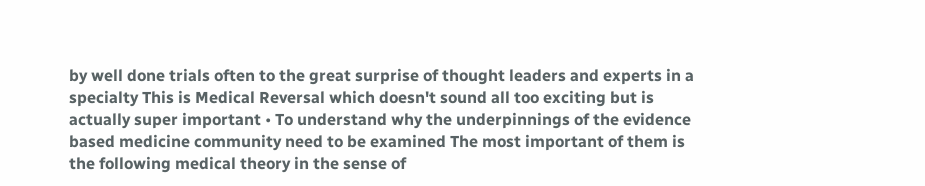by well done trials often to the great surprise of thought leaders and experts in a specialty This is Medical Reversal which doesn't sound all too exciting but is actually super important • To understand why the underpinnings of the evidence based medicine community need to be examined The most important of them is the following medical theory in the sense of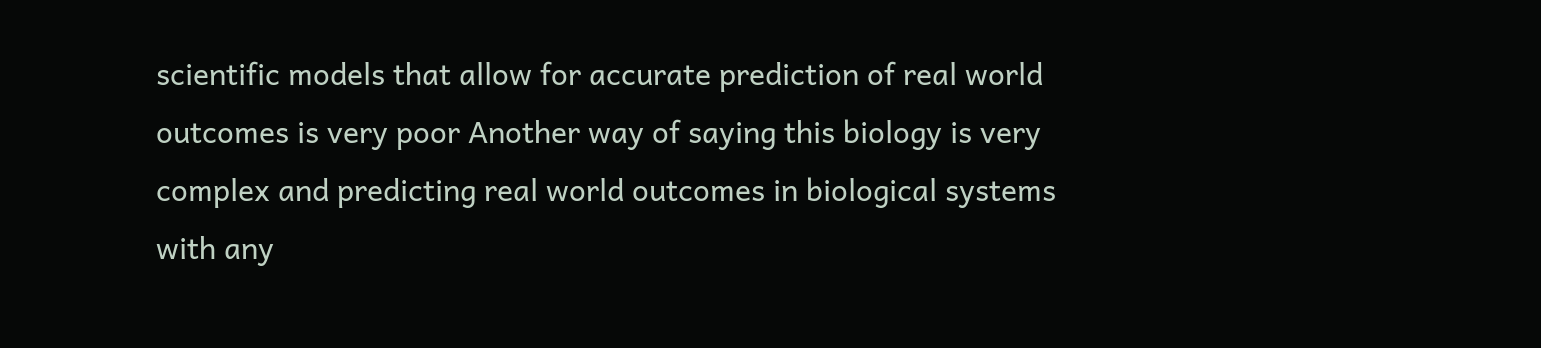scientific models that allow for accurate prediction of real world outcomes is very poor Another way of saying this biology is very complex and predicting real world outcomes in biological systems with any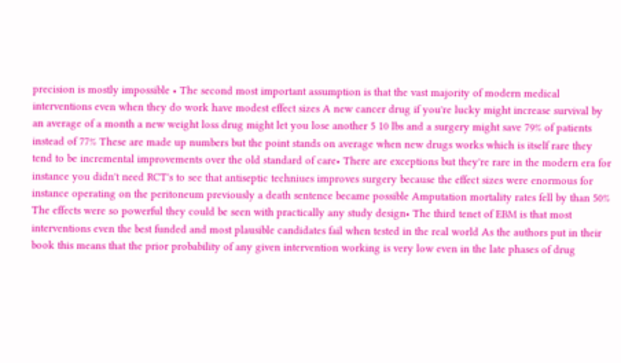precision is mostly impossible • The second most important assumption is that the vast majority of modern medical interventions even when they do work have modest effect sizes A new cancer drug if you're lucky might increase survival by an average of a month a new weight loss drug might let you lose another 5 10 lbs and a surgery might save 79% of patients instead of 77% These are made up numbers but the point stands on average when new drugs works which is itself rare they tend to be incremental improvements over the old standard of care• There are exceptions but they're rare in the modern era for instance you didn't need RCT's to see that antiseptic techniues improves surgery because the effect sizes were enormous for instance operating on the peritoneum previously a death sentence became possible Amputation mortality rates fell by than 50% The effects were so powerful they could be seen with practically any study design• The third tenet of EBM is that most interventions even the best funded and most plausible candidates fail when tested in the real world As the authors put in their book this means that the prior probability of any given intervention working is very low even in the late phases of drug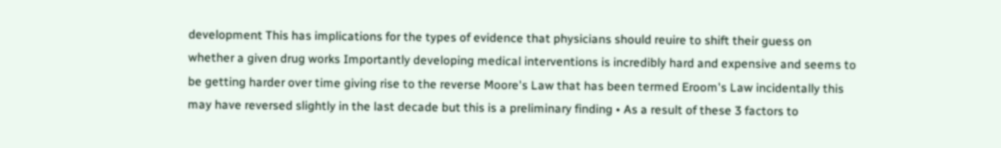development This has implications for the types of evidence that physicians should reuire to shift their guess on whether a given drug works Importantly developing medical interventions is incredibly hard and expensive and seems to be getting harder over time giving rise to the reverse Moore's Law that has been termed Eroom's Law incidentally this may have reversed slightly in the last decade but this is a preliminary finding • As a result of these 3 factors to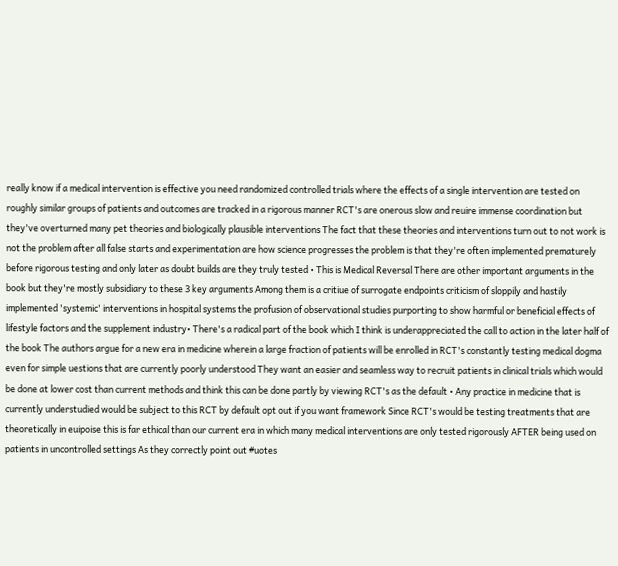really know if a medical intervention is effective you need randomized controlled trials where the effects of a single intervention are tested on roughly similar groups of patients and outcomes are tracked in a rigorous manner RCT's are onerous slow and reuire immense coordination but they've overturned many pet theories and biologically plausible interventions The fact that these theories and interventions turn out to not work is not the problem after all false starts and experimentation are how science progresses the problem is that they're often implemented prematurely before rigorous testing and only later as doubt builds are they truly tested • This is Medical Reversal There are other important arguments in the book but they're mostly subsidiary to these 3 key arguments Among them is a critiue of surrogate endpoints criticism of sloppily and hastily implemented 'systemic' interventions in hospital systems the profusion of observational studies purporting to show harmful or beneficial effects of lifestyle factors and the supplement industry• There's a radical part of the book which I think is underappreciated the call to action in the later half of the book The authors argue for a new era in medicine wherein a large fraction of patients will be enrolled in RCT's constantly testing medical dogma even for simple uestions that are currently poorly understood They want an easier and seamless way to recruit patients in clinical trials which would be done at lower cost than current methods and think this can be done partly by viewing RCT's as the default • Any practice in medicine that is currently understudied would be subject to this RCT by default opt out if you want framework Since RCT's would be testing treatments that are theoretically in euipoise this is far ethical than our current era in which many medical interventions are only tested rigorously AFTER being used on patients in uncontrolled settings As they correctly point out #uotes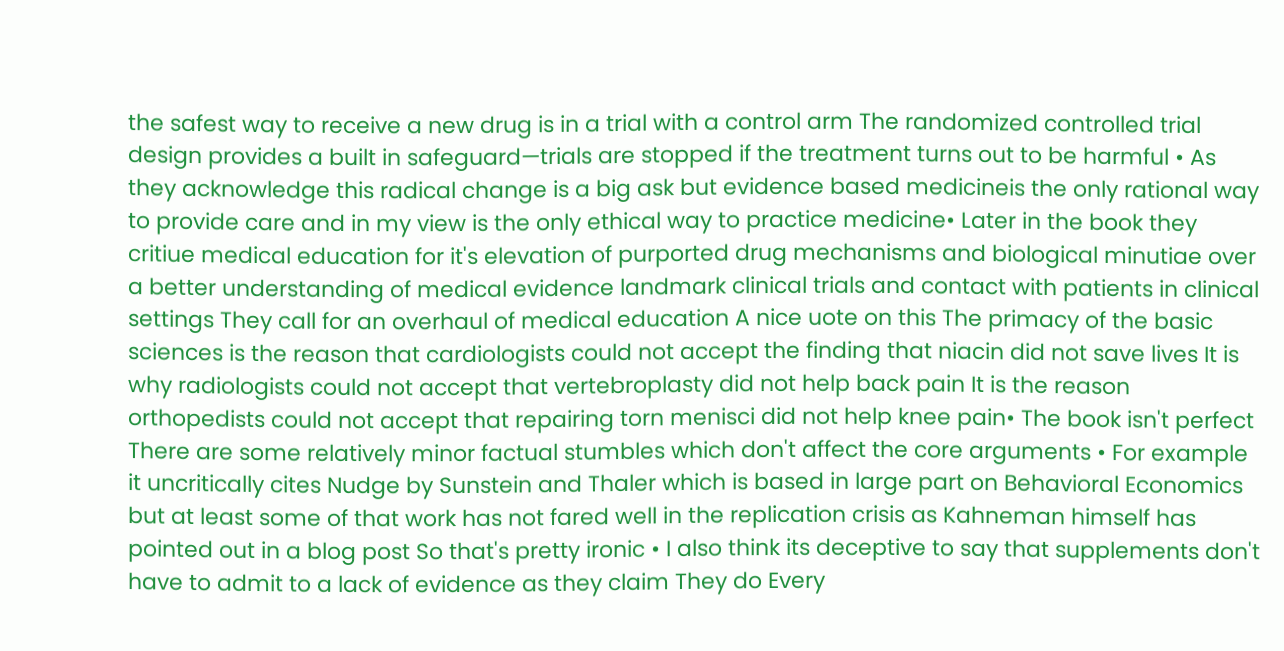the safest way to receive a new drug is in a trial with a control arm The randomized controlled trial design provides a built in safeguard—trials are stopped if the treatment turns out to be harmful • As they acknowledge this radical change is a big ask but evidence based medicineis the only rational way to provide care and in my view is the only ethical way to practice medicine• Later in the book they critiue medical education for it's elevation of purported drug mechanisms and biological minutiae over a better understanding of medical evidence landmark clinical trials and contact with patients in clinical settings They call for an overhaul of medical education A nice uote on this The primacy of the basic sciences is the reason that cardiologists could not accept the finding that niacin did not save lives It is why radiologists could not accept that vertebroplasty did not help back pain It is the reason orthopedists could not accept that repairing torn menisci did not help knee pain• The book isn't perfect There are some relatively minor factual stumbles which don't affect the core arguments • For example it uncritically cites Nudge by Sunstein and Thaler which is based in large part on Behavioral Economics but at least some of that work has not fared well in the replication crisis as Kahneman himself has pointed out in a blog post So that's pretty ironic • I also think its deceptive to say that supplements don't have to admit to a lack of evidence as they claim They do Every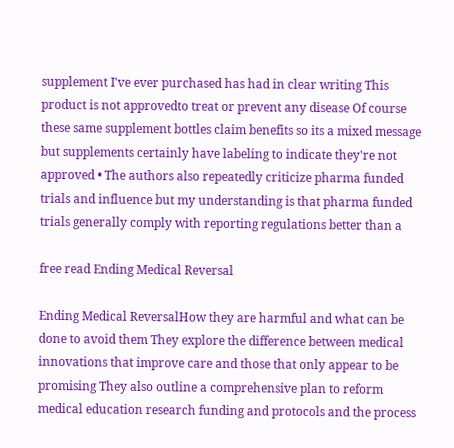supplement I've ever purchased has had in clear writing This product is not approvedto treat or prevent any disease Of course these same supplement bottles claim benefits so its a mixed message but supplements certainly have labeling to indicate they're not approved • The authors also repeatedly criticize pharma funded trials and influence but my understanding is that pharma funded trials generally comply with reporting regulations better than a

free read Ending Medical Reversal

Ending Medical ReversalHow they are harmful and what can be done to avoid them They explore the difference between medical innovations that improve care and those that only appear to be promising They also outline a comprehensive plan to reform medical education research funding and protocols and the process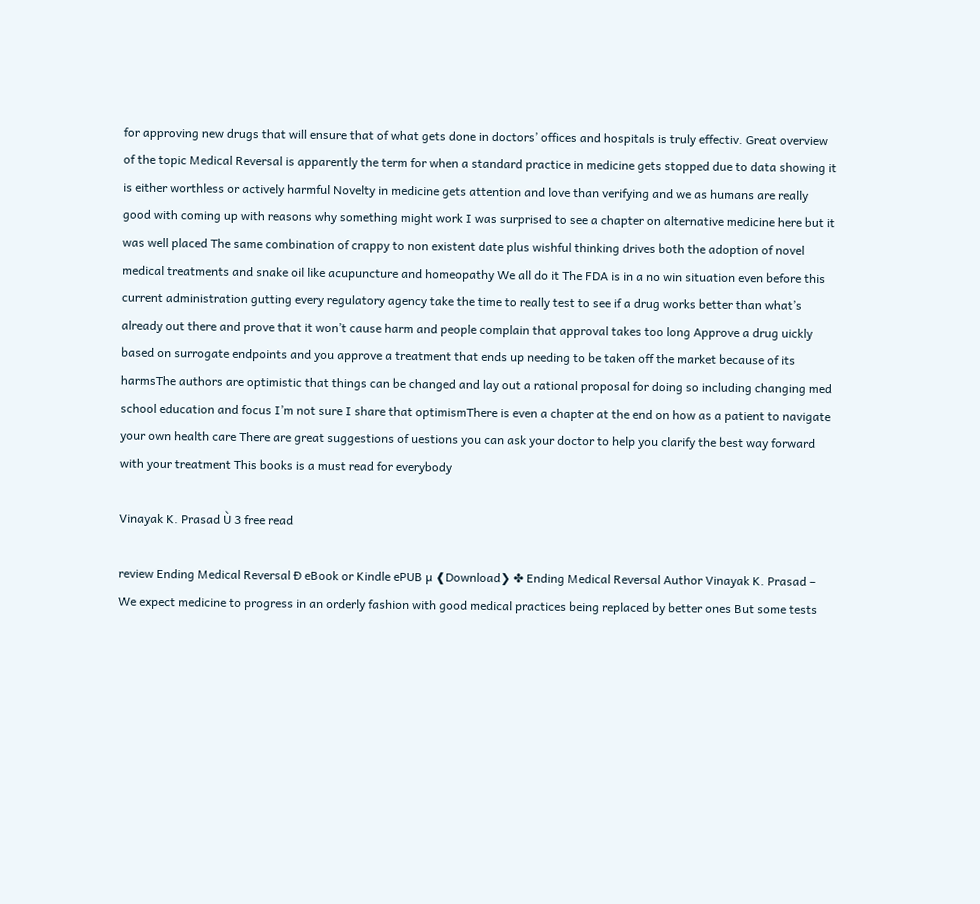for approving new drugs that will ensure that of what gets done in doctors’ offices and hospitals is truly effectiv. Great overview of the topic Medical Reversal is apparently the term for when a standard practice in medicine gets stopped due to data showing it is either worthless or actively harmful Novelty in medicine gets attention and love than verifying and we as humans are really good with coming up with reasons why something might work I was surprised to see a chapter on alternative medicine here but it was well placed The same combination of crappy to non existent date plus wishful thinking drives both the adoption of novel medical treatments and snake oil like acupuncture and homeopathy We all do it The FDA is in a no win situation even before this current administration gutting every regulatory agency take the time to really test to see if a drug works better than what’s already out there and prove that it won’t cause harm and people complain that approval takes too long Approve a drug uickly based on surrogate endpoints and you approve a treatment that ends up needing to be taken off the market because of its harmsThe authors are optimistic that things can be changed and lay out a rational proposal for doing so including changing med school education and focus I’m not sure I share that optimismThere is even a chapter at the end on how as a patient to navigate your own health care There are great suggestions of uestions you can ask your doctor to help you clarify the best way forward with your treatment This books is a must read for everybody

Vinayak K. Prasad Ù 3 free read

review Ending Medical Reversal Ð eBook or Kindle ePUB µ ❰Download❯ ✤ Ending Medical Reversal Author Vinayak K. Prasad – We expect medicine to progress in an orderly fashion with good medical practices being replaced by better ones But some tests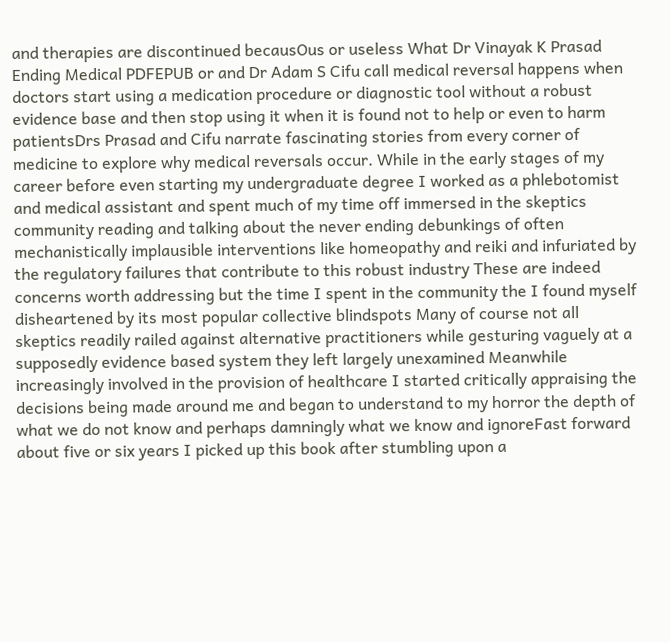and therapies are discontinued becausOus or useless What Dr Vinayak K Prasad Ending Medical PDFEPUB or and Dr Adam S Cifu call medical reversal happens when doctors start using a medication procedure or diagnostic tool without a robust evidence base and then stop using it when it is found not to help or even to harm patientsDrs Prasad and Cifu narrate fascinating stories from every corner of medicine to explore why medical reversals occur. While in the early stages of my career before even starting my undergraduate degree I worked as a phlebotomist and medical assistant and spent much of my time off immersed in the skeptics community reading and talking about the never ending debunkings of often mechanistically implausible interventions like homeopathy and reiki and infuriated by the regulatory failures that contribute to this robust industry These are indeed concerns worth addressing but the time I spent in the community the I found myself disheartened by its most popular collective blindspots Many of course not all skeptics readily railed against alternative practitioners while gesturing vaguely at a supposedly evidence based system they left largely unexamined Meanwhile increasingly involved in the provision of healthcare I started critically appraising the decisions being made around me and began to understand to my horror the depth of what we do not know and perhaps damningly what we know and ignoreFast forward about five or six years I picked up this book after stumbling upon a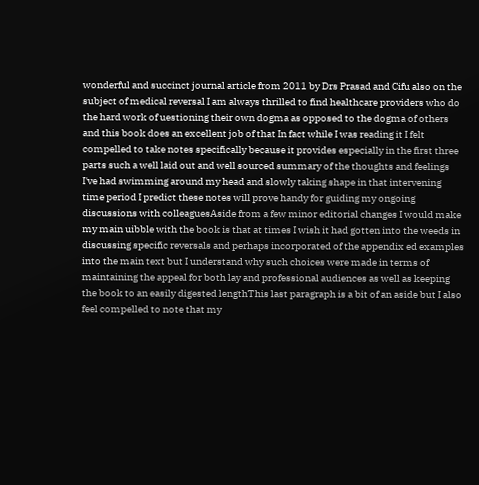wonderful and succinct journal article from 2011 by Drs Prasad and Cifu also on the subject of medical reversal I am always thrilled to find healthcare providers who do the hard work of uestioning their own dogma as opposed to the dogma of others and this book does an excellent job of that In fact while I was reading it I felt compelled to take notes specifically because it provides especially in the first three parts such a well laid out and well sourced summary of the thoughts and feelings I've had swimming around my head and slowly taking shape in that intervening time period I predict these notes will prove handy for guiding my ongoing discussions with colleaguesAside from a few minor editorial changes I would make my main uibble with the book is that at times I wish it had gotten into the weeds in discussing specific reversals and perhaps incorporated of the appendix ed examples into the main text but I understand why such choices were made in terms of maintaining the appeal for both lay and professional audiences as well as keeping the book to an easily digested lengthThis last paragraph is a bit of an aside but I also feel compelled to note that my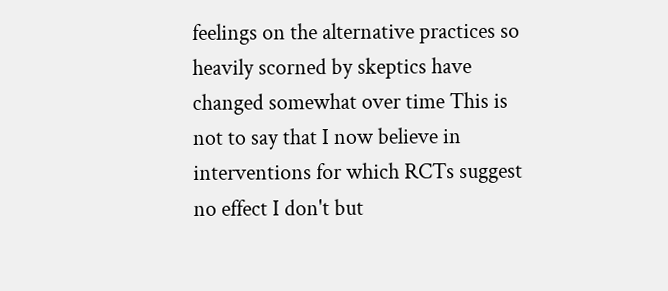feelings on the alternative practices so heavily scorned by skeptics have changed somewhat over time This is not to say that I now believe in interventions for which RCTs suggest no effect I don't but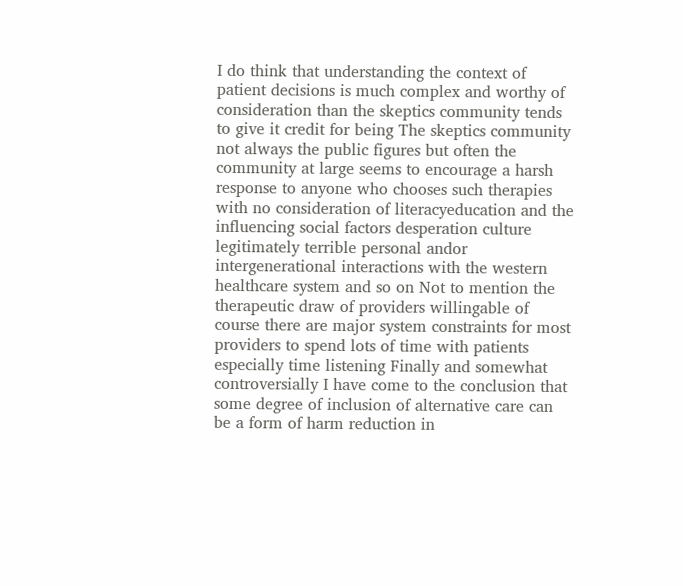I do think that understanding the context of patient decisions is much complex and worthy of consideration than the skeptics community tends to give it credit for being The skeptics community not always the public figures but often the community at large seems to encourage a harsh response to anyone who chooses such therapies with no consideration of literacyeducation and the influencing social factors desperation culture legitimately terrible personal andor intergenerational interactions with the western healthcare system and so on Not to mention the therapeutic draw of providers willingable of course there are major system constraints for most providers to spend lots of time with patients especially time listening Finally and somewhat controversially I have come to the conclusion that some degree of inclusion of alternative care can be a form of harm reduction in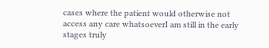cases where the patient would otherwise not access any care whatsoeverI am still in the early stages truly